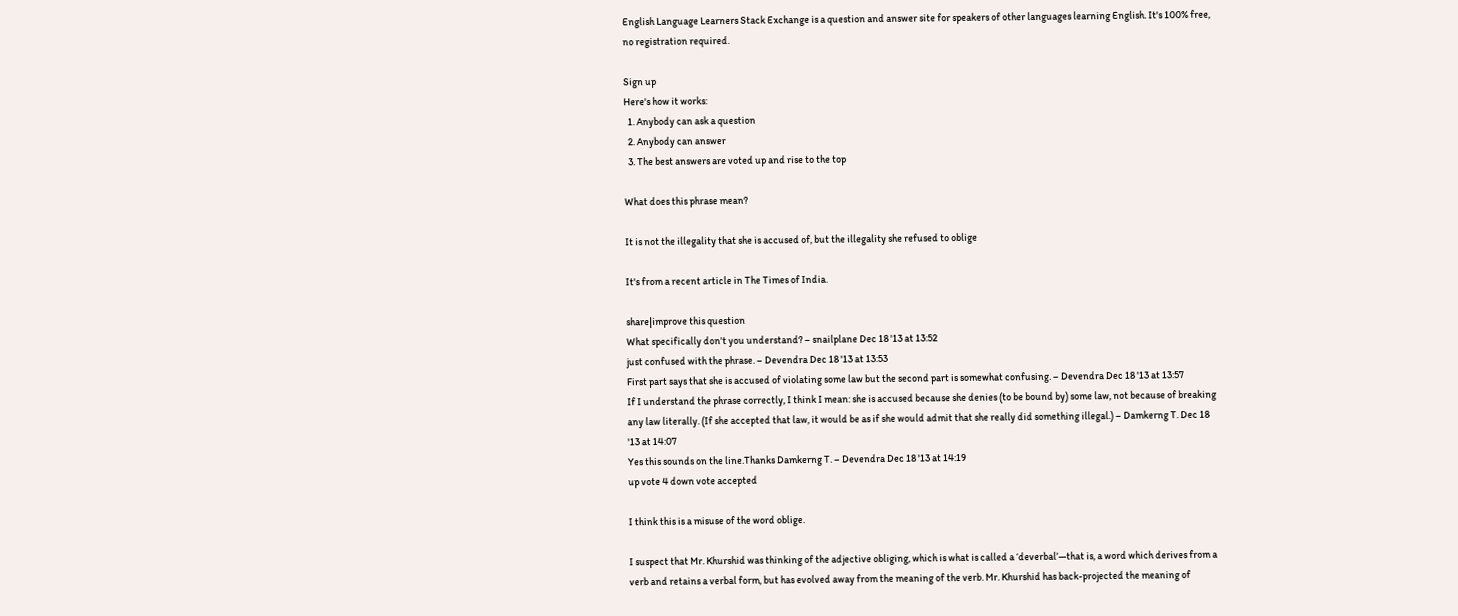English Language Learners Stack Exchange is a question and answer site for speakers of other languages learning English. It's 100% free, no registration required.

Sign up
Here's how it works:
  1. Anybody can ask a question
  2. Anybody can answer
  3. The best answers are voted up and rise to the top

What does this phrase mean?

It is not the illegality that she is accused of, but the illegality she refused to oblige

It's from a recent article in The Times of India.

share|improve this question
What specifically don't you understand? – snailplane Dec 18 '13 at 13:52
just confused with the phrase. – Devendra Dec 18 '13 at 13:53
First part says that she is accused of violating some law but the second part is somewhat confusing. – Devendra Dec 18 '13 at 13:57
If I understand the phrase correctly, I think I mean: she is accused because she denies (to be bound by) some law, not because of breaking any law literally. (If she accepted that law, it would be as if she would admit that she really did something illegal.) – Damkerng T. Dec 18 '13 at 14:07
Yes this sounds on the line.Thanks Damkerng T. – Devendra Dec 18 '13 at 14:19
up vote 4 down vote accepted

I think this is a misuse of the word oblige.

I suspect that Mr. Khurshid was thinking of the adjective obliging, which is what is called a ‘deverbal’—that is, a word which derives from a verb and retains a verbal form, but has evolved away from the meaning of the verb. Mr. Khurshid has back-projected the meaning of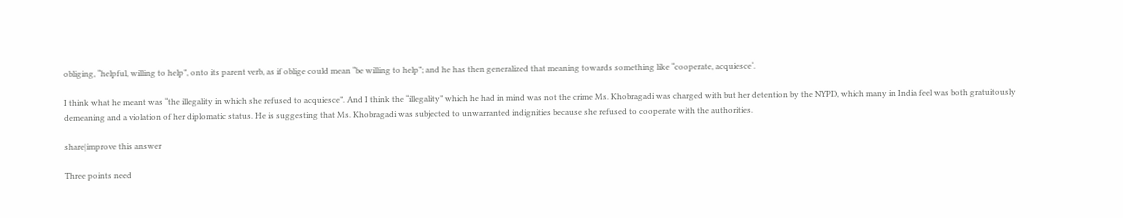obliging, “helpful, willing to help”, onto its parent verb, as if oblige could mean “be willing to help”; and he has then generalized that meaning towards something like “cooperate, acquiesce‘.

I think what he meant was “the illegality in which she refused to acquiesce”. And I think the “illegality” which he had in mind was not the crime Ms. Khobragadi was charged with but her detention by the NYPD, which many in India feel was both gratuitously demeaning and a violation of her diplomatic status. He is suggesting that Ms. Khobragadi was subjected to unwarranted indignities because she refused to cooperate with the authorities.

share|improve this answer

Three points need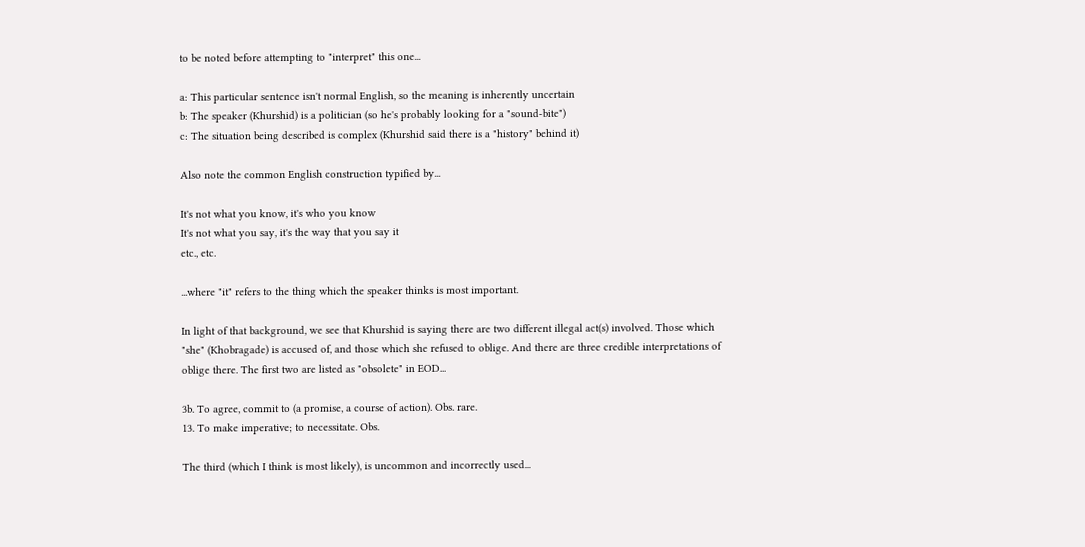to be noted before attempting to "interpret" this one...

a: This particular sentence isn't normal English, so the meaning is inherently uncertain
b: The speaker (Khurshid) is a politician (so he's probably looking for a "sound-bite")
c: The situation being described is complex (Khurshid said there is a "history" behind it)

Also note the common English construction typified by...

It's not what you know, it's who you know
It's not what you say, it's the way that you say it
etc., etc.

...where "it" refers to the thing which the speaker thinks is most important.

In light of that background, we see that Khurshid is saying there are two different illegal act(s) involved. Those which "she" (Khobragade) is accused of, and those which she refused to oblige. And there are three credible interpretations of oblige there. The first two are listed as "obsolete" in EOD...

3b. To agree, commit to (a promise, a course of action). Obs. rare.
13. To make imperative; to necessitate. Obs.

The third (which I think is most likely), is uncommon and incorrectly used...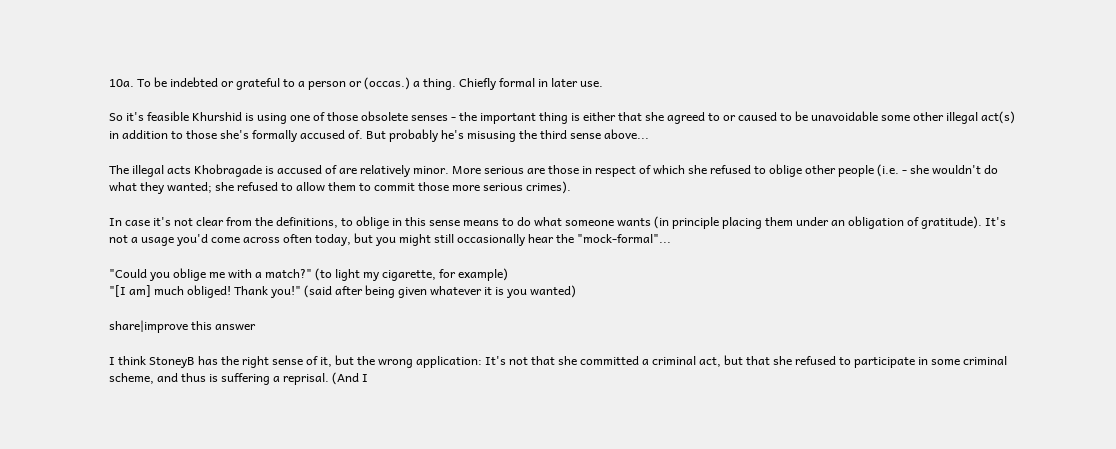10a. To be indebted or grateful to a person or (occas.) a thing. Chiefly formal in later use.

So it's feasible Khurshid is using one of those obsolete senses - the important thing is either that she agreed to or caused to be unavoidable some other illegal act(s) in addition to those she's formally accused of. But probably he's misusing the third sense above...

The illegal acts Khobragade is accused of are relatively minor. More serious are those in respect of which she refused to oblige other people (i.e. - she wouldn't do what they wanted; she refused to allow them to commit those more serious crimes).

In case it's not clear from the definitions, to oblige in this sense means to do what someone wants (in principle placing them under an obligation of gratitude). It's not a usage you'd come across often today, but you might still occasionally hear the "mock-formal"...

"Could you oblige me with a match?" (to light my cigarette, for example)
"[I am] much obliged! Thank you!" (said after being given whatever it is you wanted)

share|improve this answer

I think StoneyB has the right sense of it, but the wrong application: It's not that she committed a criminal act, but that she refused to participate in some criminal scheme, and thus is suffering a reprisal. (And I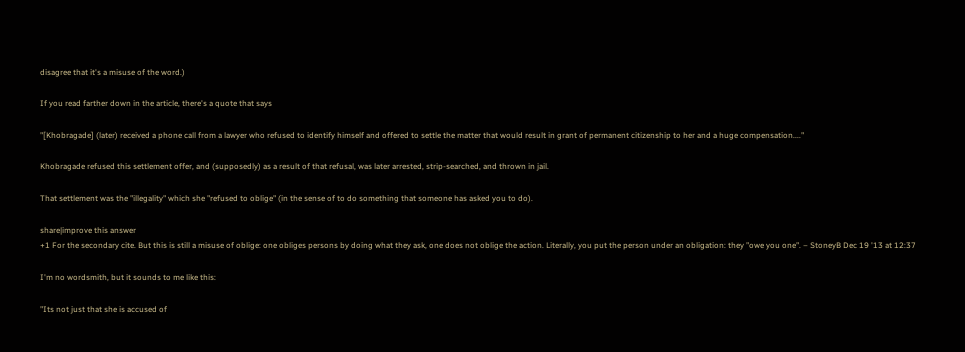disagree that it's a misuse of the word.)

If you read farther down in the article, there's a quote that says

"[Khobragade] (later) received a phone call from a lawyer who refused to identify himself and offered to settle the matter that would result in grant of permanent citizenship to her and a huge compensation...."

Khobragade refused this settlement offer, and (supposedly) as a result of that refusal, was later arrested, strip-searched, and thrown in jail.

That settlement was the "illegality" which she "refused to oblige" (in the sense of to do something that someone has asked you to do).

share|improve this answer
+1 For the secondary cite. But this is still a misuse of oblige: one obliges persons by doing what they ask, one does not oblige the action. Literally, you put the person under an obligation: they "owe you one". – StoneyB Dec 19 '13 at 12:37

I'm no wordsmith, but it sounds to me like this:

"Its not just that she is accused of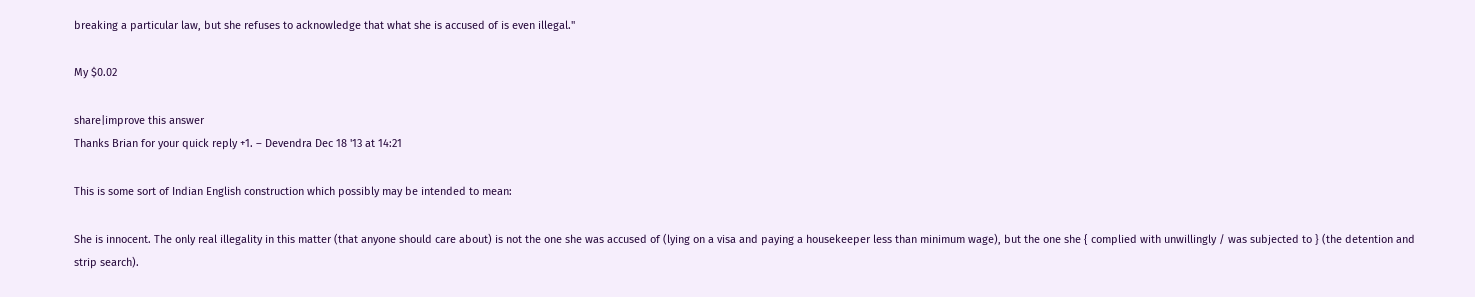breaking a particular law, but she refuses to acknowledge that what she is accused of is even illegal."

My $0.02

share|improve this answer
Thanks Brian for your quick reply +1. – Devendra Dec 18 '13 at 14:21

This is some sort of Indian English construction which possibly may be intended to mean:

She is innocent. The only real illegality in this matter (that anyone should care about) is not the one she was accused of (lying on a visa and paying a housekeeper less than minimum wage), but the one she { complied with unwillingly / was subjected to } (the detention and strip search).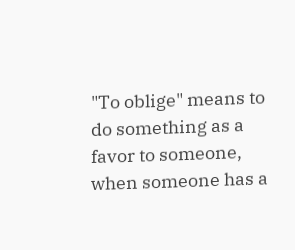"To oblige" means to do something as a favor to someone, when someone has a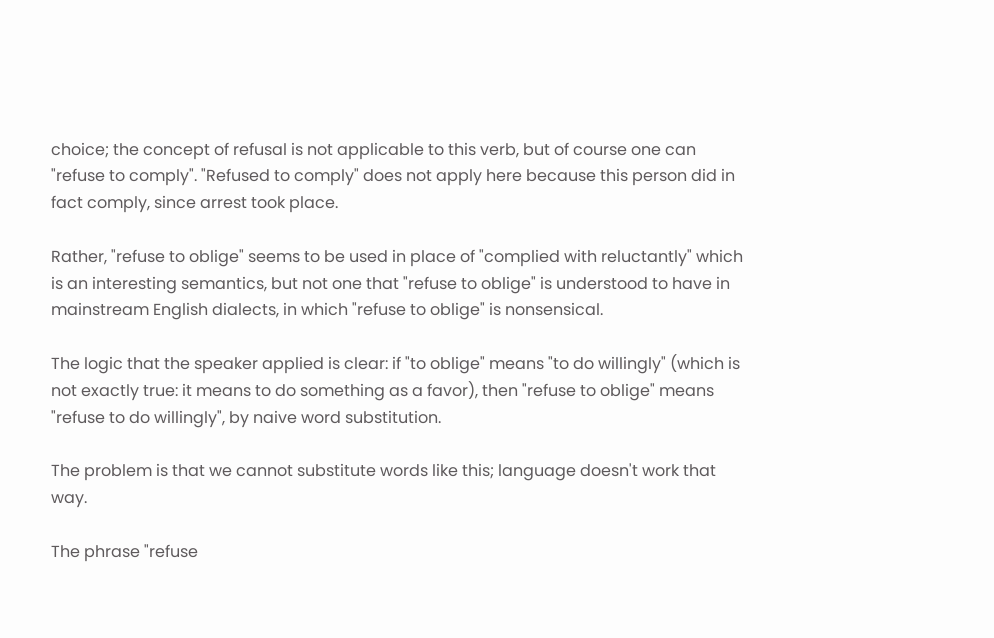choice; the concept of refusal is not applicable to this verb, but of course one can "refuse to comply". "Refused to comply" does not apply here because this person did in fact comply, since arrest took place.

Rather, "refuse to oblige" seems to be used in place of "complied with reluctantly" which is an interesting semantics, but not one that "refuse to oblige" is understood to have in mainstream English dialects, in which "refuse to oblige" is nonsensical.

The logic that the speaker applied is clear: if "to oblige" means "to do willingly" (which is not exactly true: it means to do something as a favor), then "refuse to oblige" means "refuse to do willingly", by naive word substitution.

The problem is that we cannot substitute words like this; language doesn't work that way.

The phrase "refuse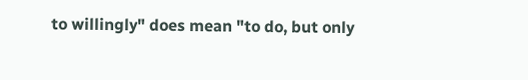to willingly" does mean "to do, but only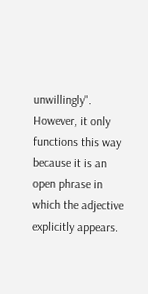unwillingly". However, it only functions this way because it is an open phrase in which the adjective explicitly appears.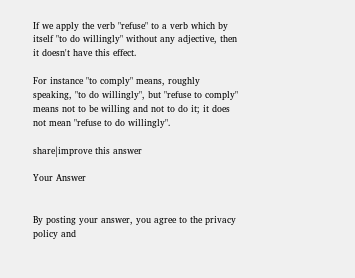If we apply the verb "refuse" to a verb which by itself "to do willingly" without any adjective, then it doesn't have this effect.

For instance "to comply" means, roughly speaking, "to do willingly", but "refuse to comply" means not to be willing and not to do it; it does not mean "refuse to do willingly".

share|improve this answer

Your Answer


By posting your answer, you agree to the privacy policy and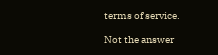terms of service.

Not the answer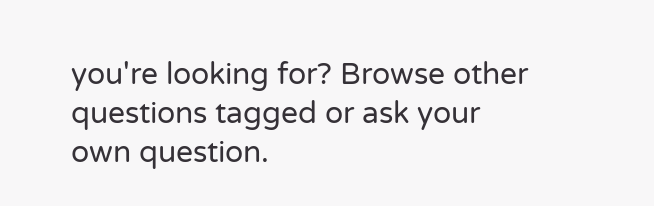you're looking for? Browse other questions tagged or ask your own question.